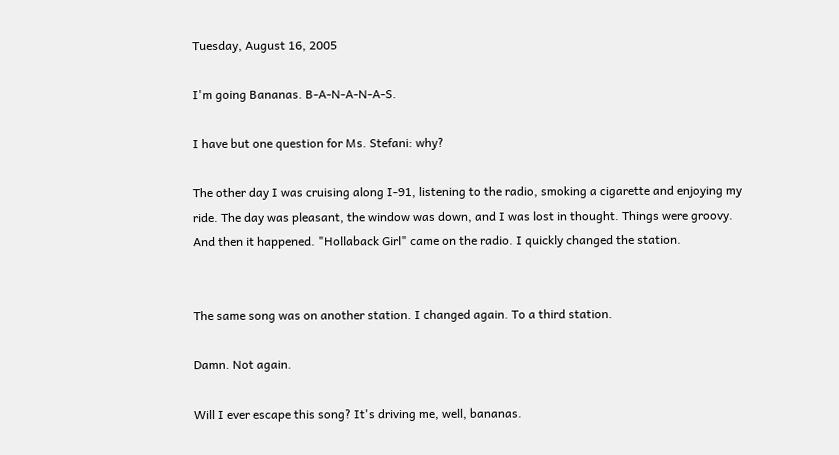Tuesday, August 16, 2005

I'm going Bananas. B-A-N-A-N-A-S.

I have but one question for Ms. Stefani: why?

The other day I was cruising along I-91, listening to the radio, smoking a cigarette and enjoying my ride. The day was pleasant, the window was down, and I was lost in thought. Things were groovy. And then it happened. "Hollaback Girl" came on the radio. I quickly changed the station.


The same song was on another station. I changed again. To a third station.

Damn. Not again.

Will I ever escape this song? It's driving me, well, bananas.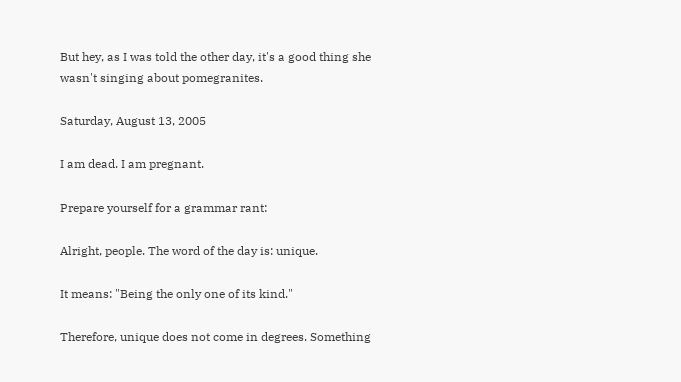But hey, as I was told the other day, it's a good thing she wasn't singing about pomegranites.

Saturday, August 13, 2005

I am dead. I am pregnant.

Prepare yourself for a grammar rant:

Alright, people. The word of the day is: unique.

It means: "Being the only one of its kind."

Therefore, unique does not come in degrees. Something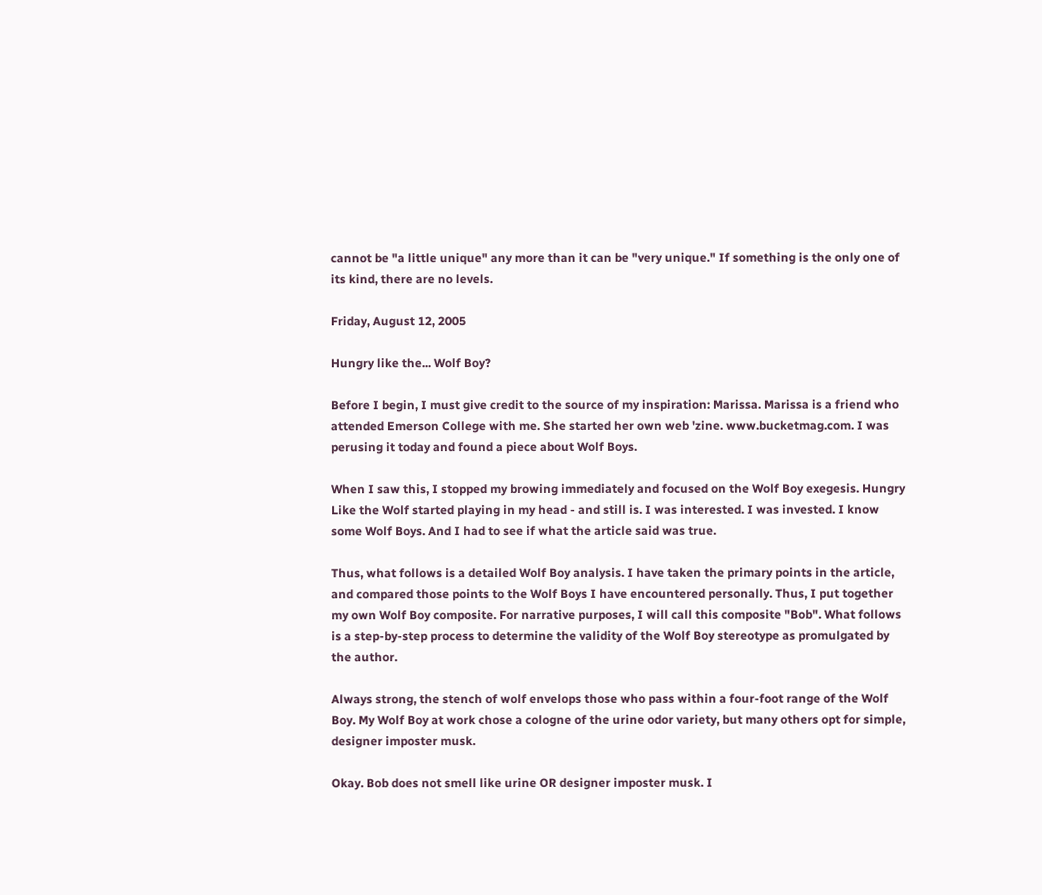cannot be "a little unique" any more than it can be "very unique." If something is the only one of its kind, there are no levels.

Friday, August 12, 2005

Hungry like the... Wolf Boy?

Before I begin, I must give credit to the source of my inspiration: Marissa. Marissa is a friend who attended Emerson College with me. She started her own web 'zine. www.bucketmag.com. I was perusing it today and found a piece about Wolf Boys.

When I saw this, I stopped my browing immediately and focused on the Wolf Boy exegesis. Hungry Like the Wolf started playing in my head - and still is. I was interested. I was invested. I know some Wolf Boys. And I had to see if what the article said was true.

Thus, what follows is a detailed Wolf Boy analysis. I have taken the primary points in the article, and compared those points to the Wolf Boys I have encountered personally. Thus, I put together my own Wolf Boy composite. For narrative purposes, I will call this composite "Bob". What follows is a step-by-step process to determine the validity of the Wolf Boy stereotype as promulgated by the author.

Always strong, the stench of wolf envelops those who pass within a four-foot range of the Wolf Boy. My Wolf Boy at work chose a cologne of the urine odor variety, but many others opt for simple, designer imposter musk.

Okay. Bob does not smell like urine OR designer imposter musk. I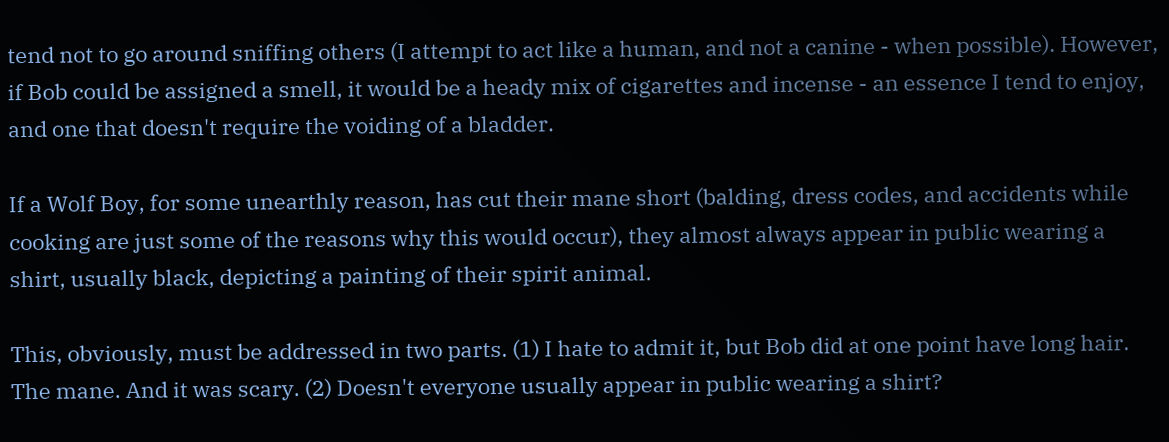tend not to go around sniffing others (I attempt to act like a human, and not a canine - when possible). However, if Bob could be assigned a smell, it would be a heady mix of cigarettes and incense - an essence I tend to enjoy, and one that doesn't require the voiding of a bladder.

If a Wolf Boy, for some unearthly reason, has cut their mane short (balding, dress codes, and accidents while cooking are just some of the reasons why this would occur), they almost always appear in public wearing a shirt, usually black, depicting a painting of their spirit animal.

This, obviously, must be addressed in two parts. (1) I hate to admit it, but Bob did at one point have long hair. The mane. And it was scary. (2) Doesn't everyone usually appear in public wearing a shirt?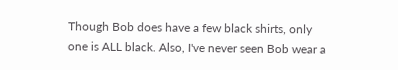Though Bob does have a few black shirts, only one is ALL black. Also, I've never seen Bob wear a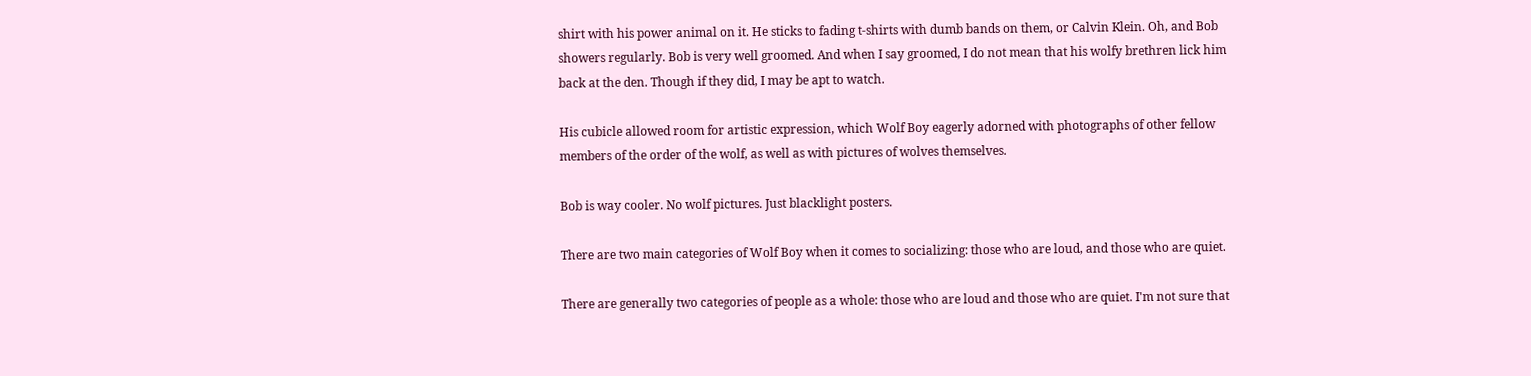shirt with his power animal on it. He sticks to fading t-shirts with dumb bands on them, or Calvin Klein. Oh, and Bob showers regularly. Bob is very well groomed. And when I say groomed, I do not mean that his wolfy brethren lick him back at the den. Though if they did, I may be apt to watch.

His cubicle allowed room for artistic expression, which Wolf Boy eagerly adorned with photographs of other fellow members of the order of the wolf, as well as with pictures of wolves themselves.

Bob is way cooler. No wolf pictures. Just blacklight posters.

There are two main categories of Wolf Boy when it comes to socializing: those who are loud, and those who are quiet.

There are generally two categories of people as a whole: those who are loud and those who are quiet. I'm not sure that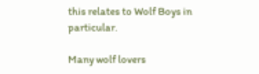this relates to Wolf Boys in particular.

Many wolf lovers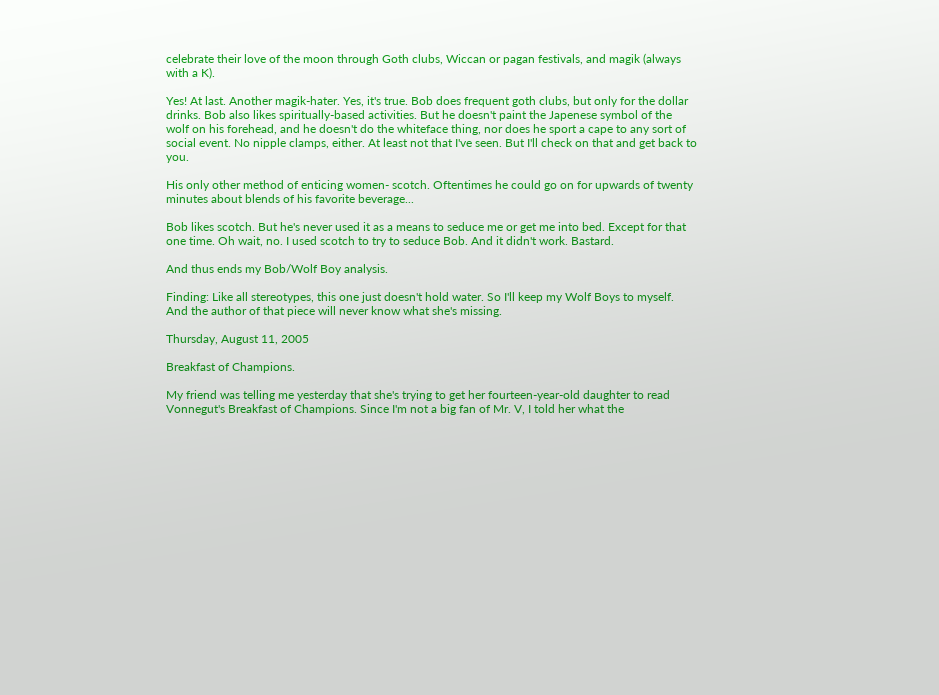celebrate their love of the moon through Goth clubs, Wiccan or pagan festivals, and magik (always with a K).

Yes! At last. Another magik-hater. Yes, it's true. Bob does frequent goth clubs, but only for the dollar drinks. Bob also likes spiritually-based activities. But he doesn't paint the Japenese symbol of the wolf on his forehead, and he doesn't do the whiteface thing, nor does he sport a cape to any sort of social event. No nipple clamps, either. At least not that I've seen. But I'll check on that and get back to you.

His only other method of enticing women- scotch. Oftentimes he could go on for upwards of twenty minutes about blends of his favorite beverage...

Bob likes scotch. But he's never used it as a means to seduce me or get me into bed. Except for that one time. Oh wait, no. I used scotch to try to seduce Bob. And it didn't work. Bastard.

And thus ends my Bob/Wolf Boy analysis.

Finding: Like all stereotypes, this one just doesn't hold water. So I'll keep my Wolf Boys to myself. And the author of that piece will never know what she's missing.

Thursday, August 11, 2005

Breakfast of Champions.

My friend was telling me yesterday that she's trying to get her fourteen-year-old daughter to read Vonnegut's Breakfast of Champions. Since I'm not a big fan of Mr. V, I told her what the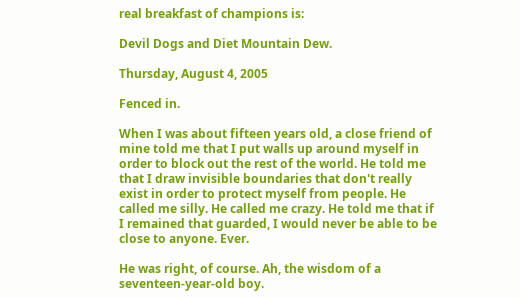real breakfast of champions is:

Devil Dogs and Diet Mountain Dew.

Thursday, August 4, 2005

Fenced in.

When I was about fifteen years old, a close friend of mine told me that I put walls up around myself in order to block out the rest of the world. He told me that I draw invisible boundaries that don't really exist in order to protect myself from people. He called me silly. He called me crazy. He told me that if I remained that guarded, I would never be able to be close to anyone. Ever.

He was right, of course. Ah, the wisdom of a seventeen-year-old boy.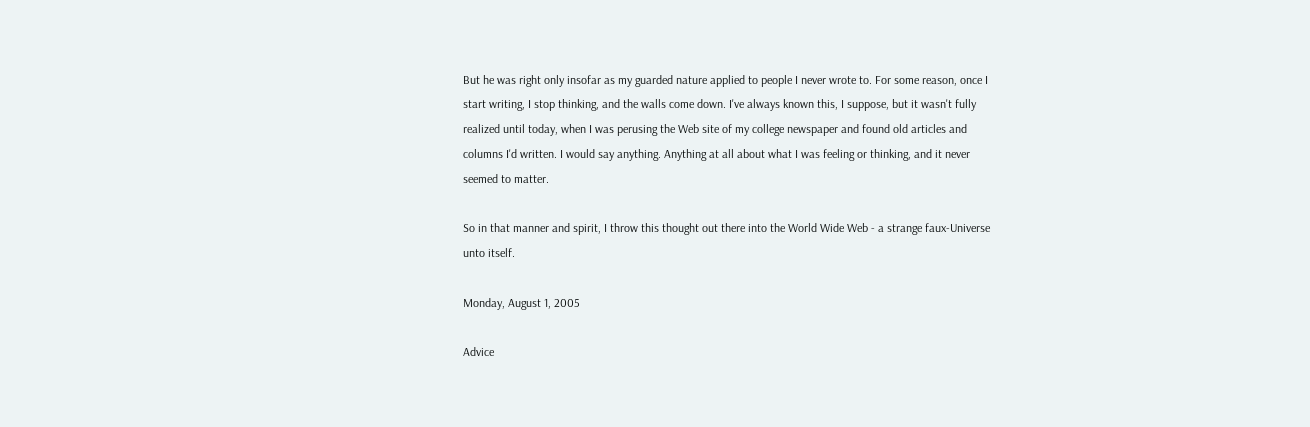But he was right only insofar as my guarded nature applied to people I never wrote to. For some reason, once I start writing, I stop thinking, and the walls come down. I've always known this, I suppose, but it wasn't fully realized until today, when I was perusing the Web site of my college newspaper and found old articles and columns I'd written. I would say anything. Anything at all about what I was feeling or thinking, and it never seemed to matter.

So in that manner and spirit, I throw this thought out there into the World Wide Web - a strange faux-Universe unto itself.

Monday, August 1, 2005

Advice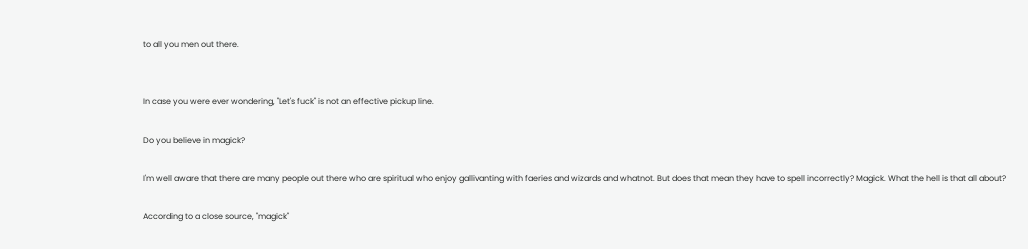to all you men out there.


In case you were ever wondering, "Let's fuck" is not an effective pickup line.

Do you believe in magick?

I'm well aware that there are many people out there who are spiritual who enjoy gallivanting with faeries and wizards and whatnot. But does that mean they have to spell incorrectly? Magick. What the hell is that all about?

According to a close source, "magick"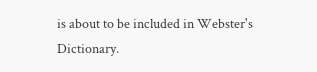is about to be included in Webster's Dictionary.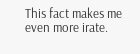This fact makes me even more irate.